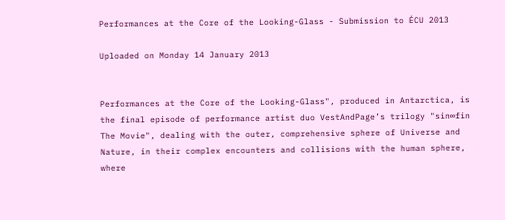Performances at the Core of the Looking-Glass - Submission to ÉCU 2013

Uploaded on Monday 14 January 2013


Performances at the Core of the Looking-Glass", produced in Antarctica, is the final episode of performance artist duo VestAndPage’s trilogy "sin∞fin The Movie", dealing with the outer, comprehensive sphere of Universe and Nature, in their complex encounters and collisions with the human sphere, where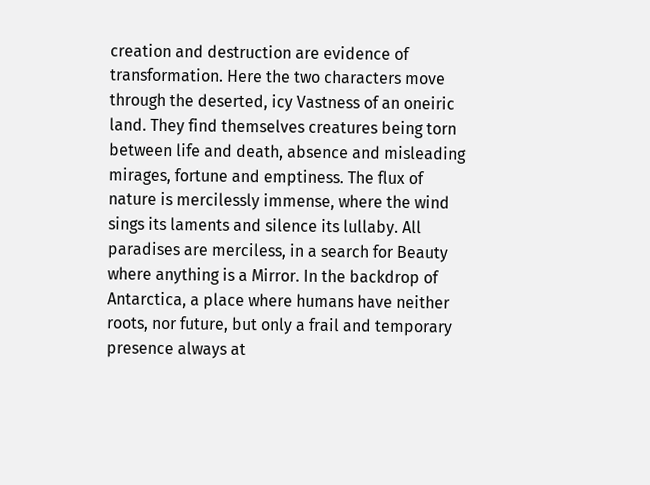creation and destruction are evidence of transformation. Here the two characters move through the deserted, icy Vastness of an oneiric land. They find themselves creatures being torn between life and death, absence and misleading mirages, fortune and emptiness. The flux of nature is mercilessly immense, where the wind sings its laments and silence its lullaby. All paradises are merciless, in a search for Beauty where anything is a Mirror. In the backdrop of Antarctica, a place where humans have neither roots, nor future, but only a frail and temporary presence always at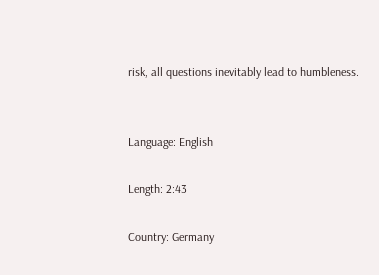risk, all questions inevitably lead to humbleness.


Language: English

Length: 2:43

Country: Germany